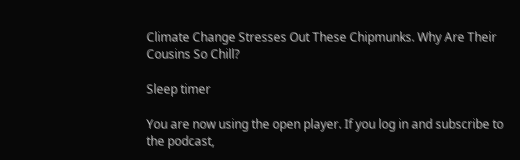Climate Change Stresses Out These Chipmunks. Why Are Their Cousins So Chill?

Sleep timer

You are now using the open player. If you log in and subscribe to the podcast,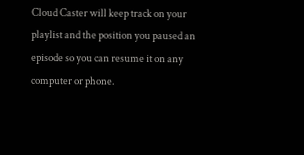Cloud Caster will keep track on your playlist and the position you paused an episode so you can resume it on any computer or phone.